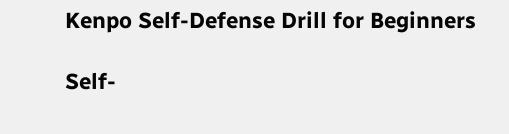Kenpo Self-Defense Drill for Beginners

Self-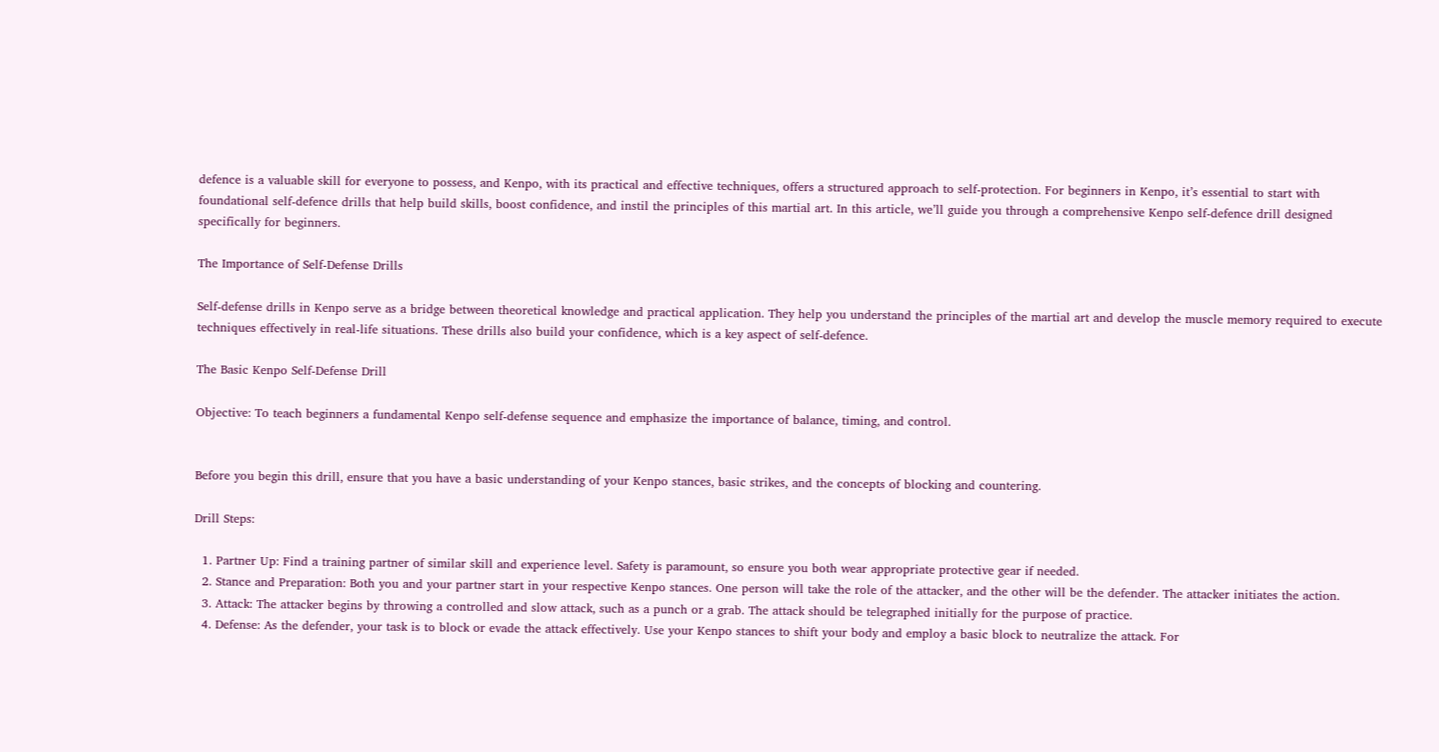defence is a valuable skill for everyone to possess, and Kenpo, with its practical and effective techniques, offers a structured approach to self-protection. For beginners in Kenpo, it’s essential to start with foundational self-defence drills that help build skills, boost confidence, and instil the principles of this martial art. In this article, we’ll guide you through a comprehensive Kenpo self-defence drill designed specifically for beginners.

The Importance of Self-Defense Drills

Self-defense drills in Kenpo serve as a bridge between theoretical knowledge and practical application. They help you understand the principles of the martial art and develop the muscle memory required to execute techniques effectively in real-life situations. These drills also build your confidence, which is a key aspect of self-defence.

The Basic Kenpo Self-Defense Drill

Objective: To teach beginners a fundamental Kenpo self-defense sequence and emphasize the importance of balance, timing, and control.


Before you begin this drill, ensure that you have a basic understanding of your Kenpo stances, basic strikes, and the concepts of blocking and countering.

Drill Steps:

  1. Partner Up: Find a training partner of similar skill and experience level. Safety is paramount, so ensure you both wear appropriate protective gear if needed.
  2. Stance and Preparation: Both you and your partner start in your respective Kenpo stances. One person will take the role of the attacker, and the other will be the defender. The attacker initiates the action.
  3. Attack: The attacker begins by throwing a controlled and slow attack, such as a punch or a grab. The attack should be telegraphed initially for the purpose of practice.
  4. Defense: As the defender, your task is to block or evade the attack effectively. Use your Kenpo stances to shift your body and employ a basic block to neutralize the attack. For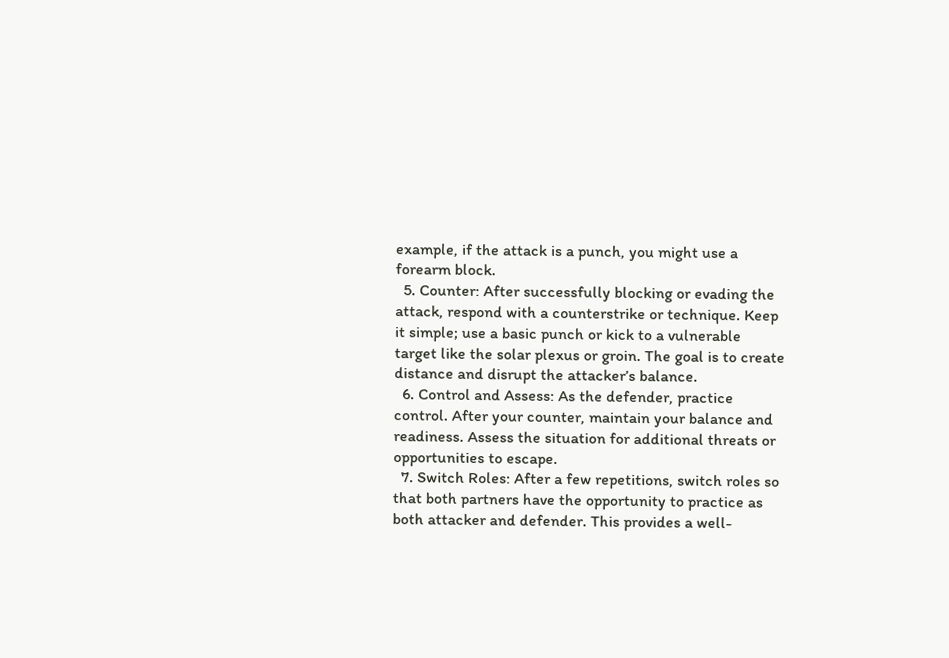example, if the attack is a punch, you might use a forearm block.
  5. Counter: After successfully blocking or evading the attack, respond with a counterstrike or technique. Keep it simple; use a basic punch or kick to a vulnerable target like the solar plexus or groin. The goal is to create distance and disrupt the attacker’s balance.
  6. Control and Assess: As the defender, practice control. After your counter, maintain your balance and readiness. Assess the situation for additional threats or opportunities to escape.
  7. Switch Roles: After a few repetitions, switch roles so that both partners have the opportunity to practice as both attacker and defender. This provides a well-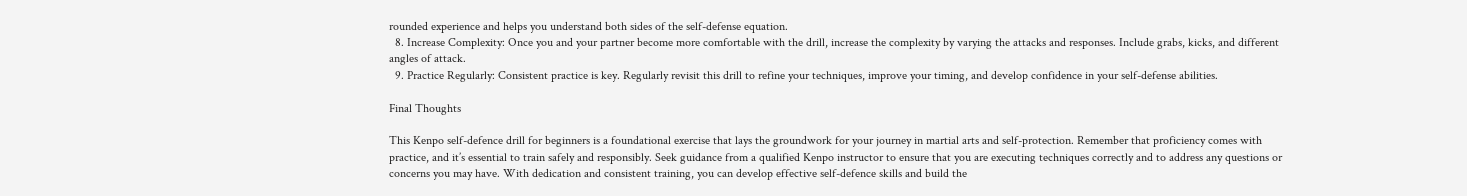rounded experience and helps you understand both sides of the self-defense equation.
  8. Increase Complexity: Once you and your partner become more comfortable with the drill, increase the complexity by varying the attacks and responses. Include grabs, kicks, and different angles of attack.
  9. Practice Regularly: Consistent practice is key. Regularly revisit this drill to refine your techniques, improve your timing, and develop confidence in your self-defense abilities.

Final Thoughts

This Kenpo self-defence drill for beginners is a foundational exercise that lays the groundwork for your journey in martial arts and self-protection. Remember that proficiency comes with practice, and it’s essential to train safely and responsibly. Seek guidance from a qualified Kenpo instructor to ensure that you are executing techniques correctly and to address any questions or concerns you may have. With dedication and consistent training, you can develop effective self-defence skills and build the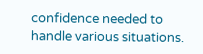confidence needed to handle various situations.